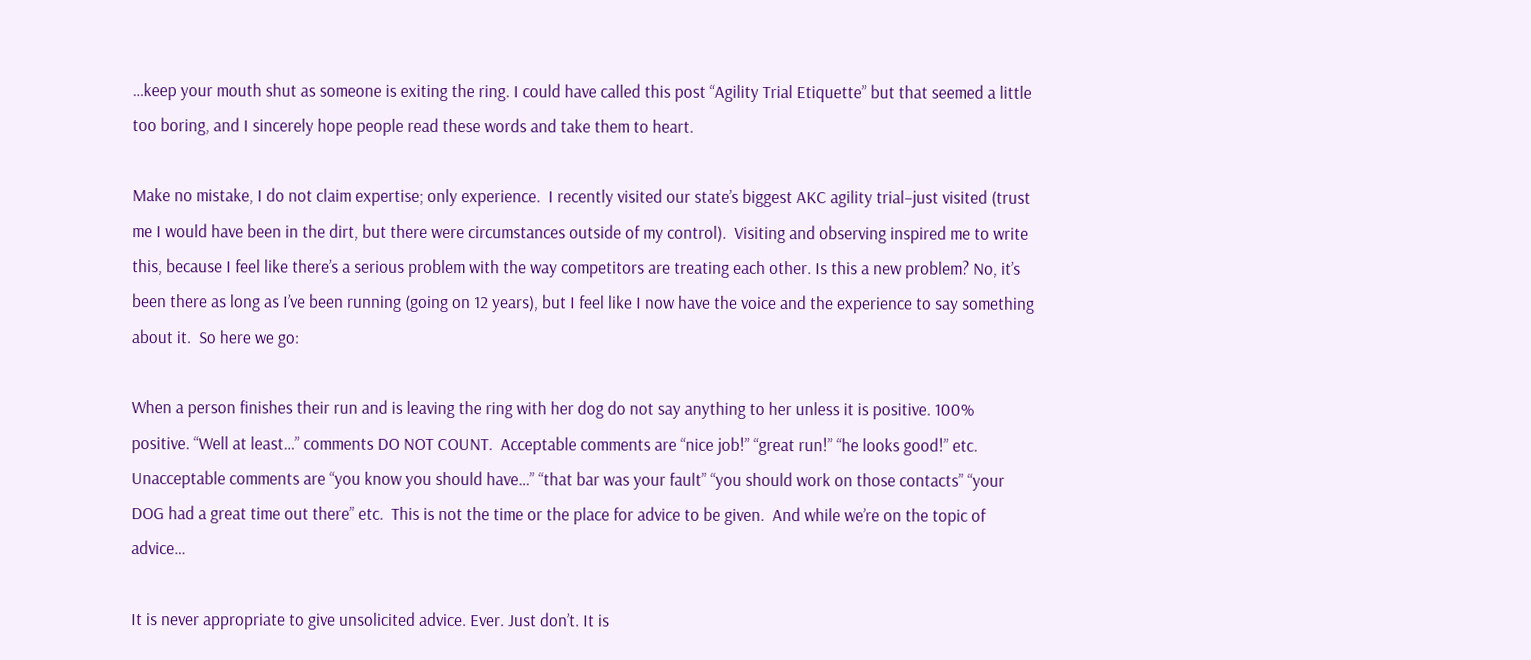…keep your mouth shut as someone is exiting the ring. I could have called this post “Agility Trial Etiquette” but that seemed a little too boring, and I sincerely hope people read these words and take them to heart.

Make no mistake, I do not claim expertise; only experience.  I recently visited our state’s biggest AKC agility trial–just visited (trust me I would have been in the dirt, but there were circumstances outside of my control).  Visiting and observing inspired me to write this, because I feel like there’s a serious problem with the way competitors are treating each other. Is this a new problem? No, it’s been there as long as I’ve been running (going on 12 years), but I feel like I now have the voice and the experience to say something about it.  So here we go:

When a person finishes their run and is leaving the ring with her dog do not say anything to her unless it is positive. 100% positive. “Well at least…” comments DO NOT COUNT.  Acceptable comments are “nice job!” “great run!” “he looks good!” etc. Unacceptable comments are “you know you should have…” “that bar was your fault” “you should work on those contacts” “your DOG had a great time out there” etc.  This is not the time or the place for advice to be given.  And while we’re on the topic of advice…

It is never appropriate to give unsolicited advice. Ever. Just don’t. It is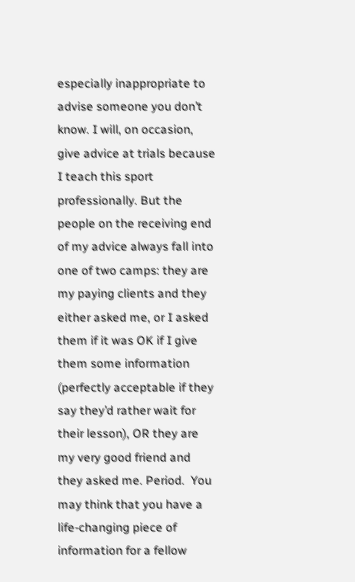especially inappropriate to advise someone you don’t know. I will, on occasion, give advice at trials because I teach this sport professionally. But the people on the receiving end of my advice always fall into one of two camps: they are my paying clients and they either asked me, or I asked them if it was OK if I give them some information (perfectly acceptable if they say they’d rather wait for their lesson), OR they are my very good friend and they asked me. Period.  You may think that you have a life-changing piece of information for a fellow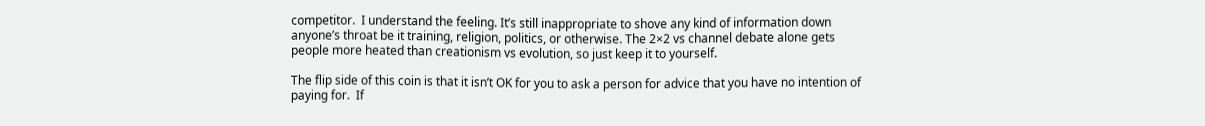competitor.  I understand the feeling. It’s still inappropriate to shove any kind of information down anyone’s throat be it training, religion, politics, or otherwise. The 2×2 vs channel debate alone gets people more heated than creationism vs evolution, so just keep it to yourself.

The flip side of this coin is that it isn’t OK for you to ask a person for advice that you have no intention of paying for.  If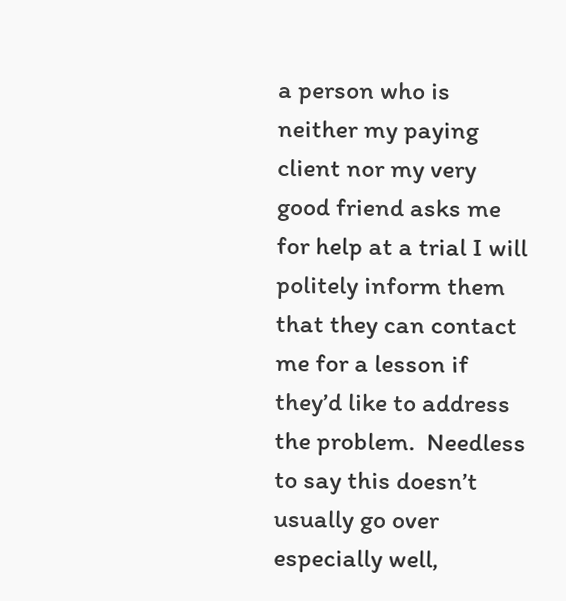a person who is neither my paying client nor my very good friend asks me for help at a trial I will politely inform them that they can contact me for a lesson if they’d like to address the problem.  Needless to say this doesn’t usually go over especially well,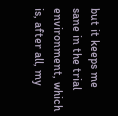but it keeps me sane in the trial environment, which is, after all, my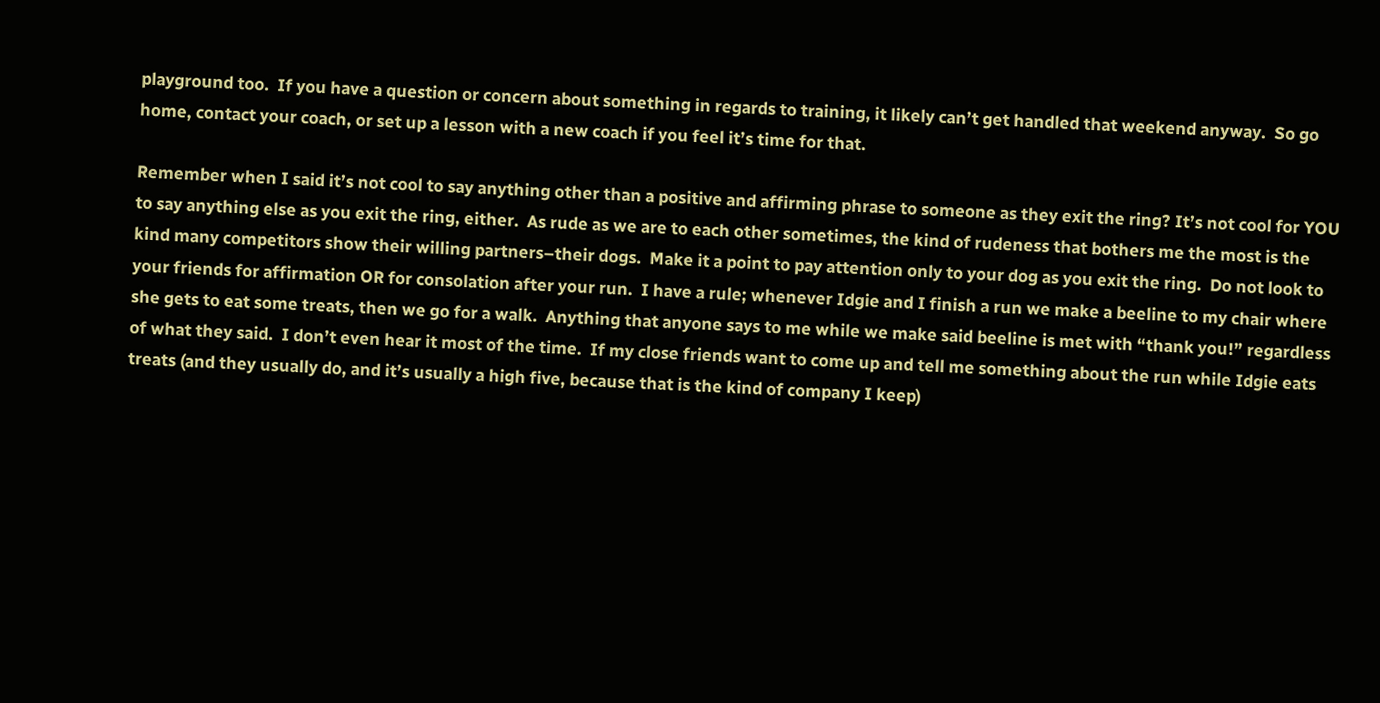playground too.  If you have a question or concern about something in regards to training, it likely can’t get handled that weekend anyway.  So go home, contact your coach, or set up a lesson with a new coach if you feel it’s time for that.

Remember when I said it’s not cool to say anything other than a positive and affirming phrase to someone as they exit the ring? It’s not cool for YOU to say anything else as you exit the ring, either.  As rude as we are to each other sometimes, the kind of rudeness that bothers me the most is the kind many competitors show their willing partners–their dogs.  Make it a point to pay attention only to your dog as you exit the ring.  Do not look to your friends for affirmation OR for consolation after your run.  I have a rule; whenever Idgie and I finish a run we make a beeline to my chair where she gets to eat some treats, then we go for a walk.  Anything that anyone says to me while we make said beeline is met with “thank you!” regardless of what they said.  I don’t even hear it most of the time.  If my close friends want to come up and tell me something about the run while Idgie eats treats (and they usually do, and it’s usually a high five, because that is the kind of company I keep)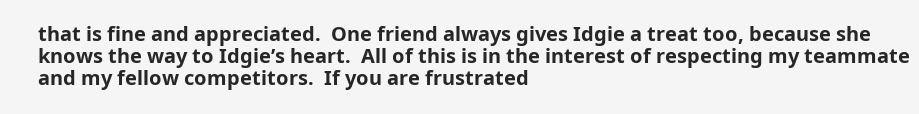that is fine and appreciated.  One friend always gives Idgie a treat too, because she knows the way to Idgie’s heart.  All of this is in the interest of respecting my teammate and my fellow competitors.  If you are frustrated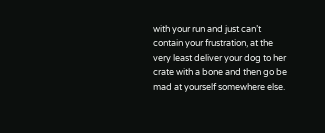with your run and just can’t contain your frustration, at the very least deliver your dog to her crate with a bone and then go be mad at yourself somewhere else.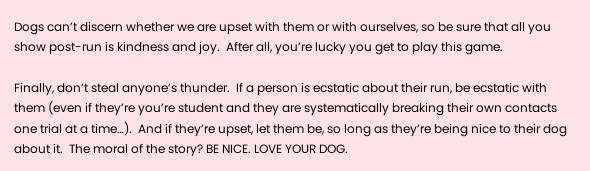Dogs can’t discern whether we are upset with them or with ourselves, so be sure that all you show post-run is kindness and joy.  After all, you’re lucky you get to play this game.

Finally, don’t steal anyone’s thunder.  If a person is ecstatic about their run, be ecstatic with them (even if they’re you’re student and they are systematically breaking their own contacts one trial at a time…).  And if they’re upset, let them be, so long as they’re being nice to their dog about it.  The moral of the story? BE NICE. LOVE YOUR DOG.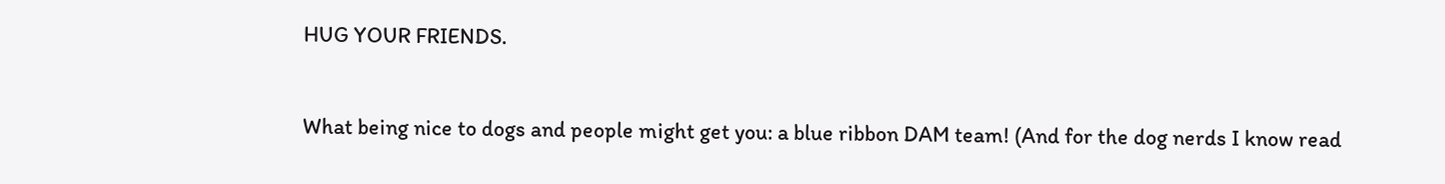HUG YOUR FRIENDS.


What being nice to dogs and people might get you: a blue ribbon DAM team! (And for the dog nerds I know read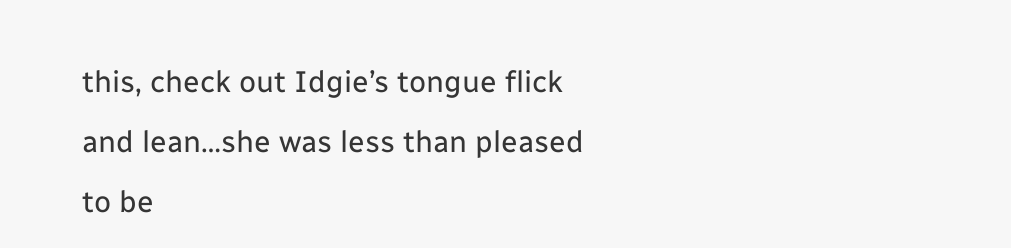this, check out Idgie’s tongue flick and lean…she was less than pleased to be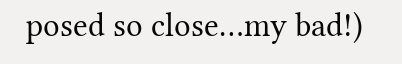posed so close…my bad!)